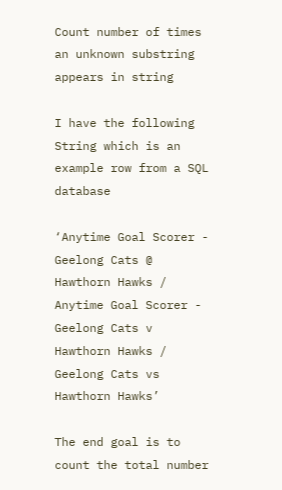Count number of times an unknown substring appears in string

I have the following String which is an example row from a SQL database

‘Anytime Goal Scorer - Geelong Cats @ Hawthorn Hawks / Anytime Goal Scorer - Geelong Cats v Hawthorn Hawks / Geelong Cats vs Hawthorn Hawks’

The end goal is to count the total number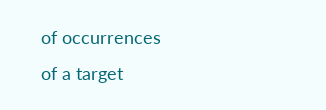of occurrences of a target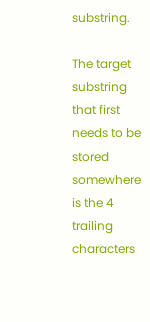substring.

The target substring that first needs to be stored somewhere is the 4 trailing characters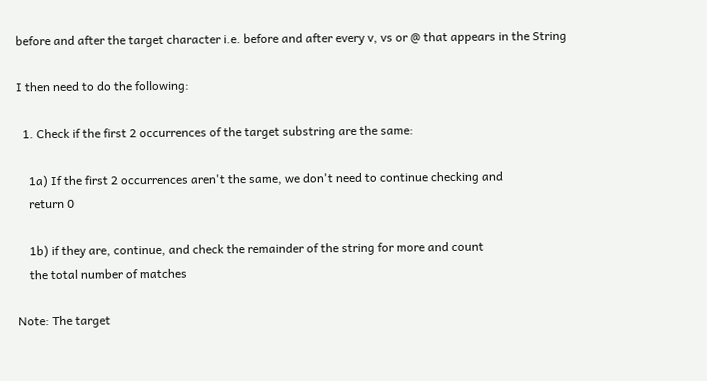before and after the target character i.e. before and after every v, vs or @ that appears in the String

I then need to do the following:

  1. Check if the first 2 occurrences of the target substring are the same:

    1a) If the first 2 occurrences aren't the same, we don't need to continue checking and
    return 0

    1b) if they are, continue, and check the remainder of the string for more and count
    the total number of matches

Note: The target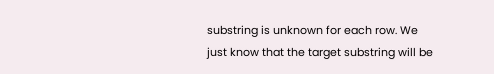substring is unknown for each row. We just know that the target substring will be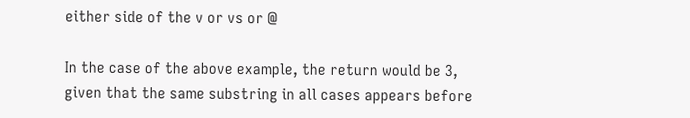either side of the v or vs or @

In the case of the above example, the return would be 3, given that the same substring in all cases appears before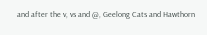and after the v, vs and @, Geelong Cats and Hawthorn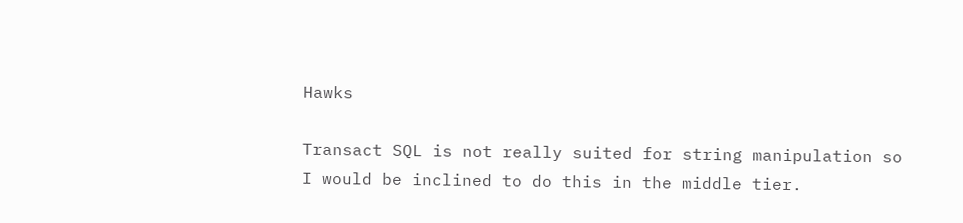Hawks

Transact SQL is not really suited for string manipulation so I would be inclined to do this in the middle tier.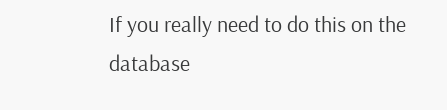If you really need to do this on the database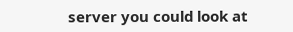server you could look at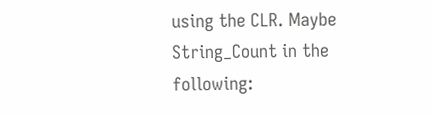using the CLR. Maybe String_Count in the following: